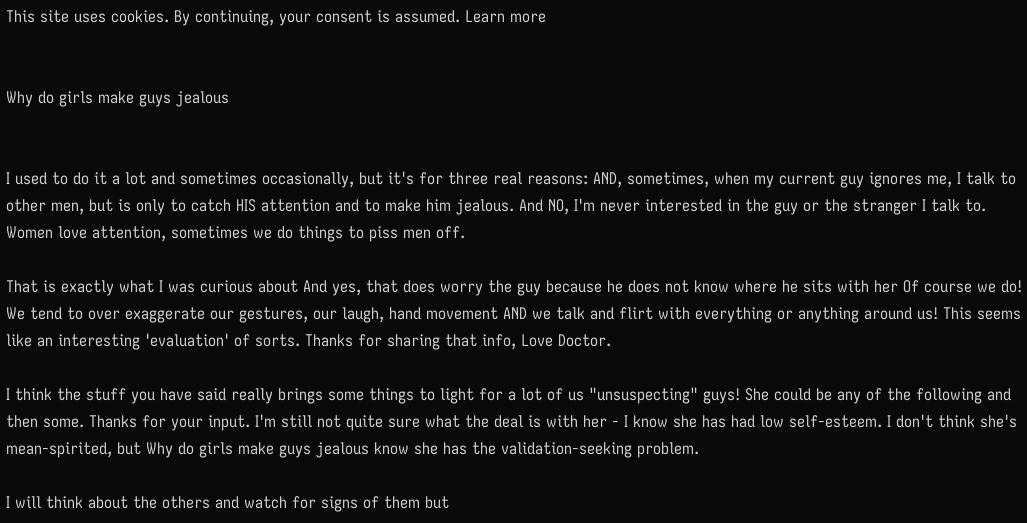This site uses cookies. By continuing, your consent is assumed. Learn more


Why do girls make guys jealous


I used to do it a lot and sometimes occasionally, but it's for three real reasons: AND, sometimes, when my current guy ignores me, I talk to other men, but is only to catch HIS attention and to make him jealous. And NO, I'm never interested in the guy or the stranger I talk to. Women love attention, sometimes we do things to piss men off.

That is exactly what I was curious about And yes, that does worry the guy because he does not know where he sits with her Of course we do! We tend to over exaggerate our gestures, our laugh, hand movement AND we talk and flirt with everything or anything around us! This seems like an interesting 'evaluation' of sorts. Thanks for sharing that info, Love Doctor.

I think the stuff you have said really brings some things to light for a lot of us "unsuspecting" guys! She could be any of the following and then some. Thanks for your input. I'm still not quite sure what the deal is with her - I know she has had low self-esteem. I don't think she's mean-spirited, but Why do girls make guys jealous know she has the validation-seeking problem.

I will think about the others and watch for signs of them but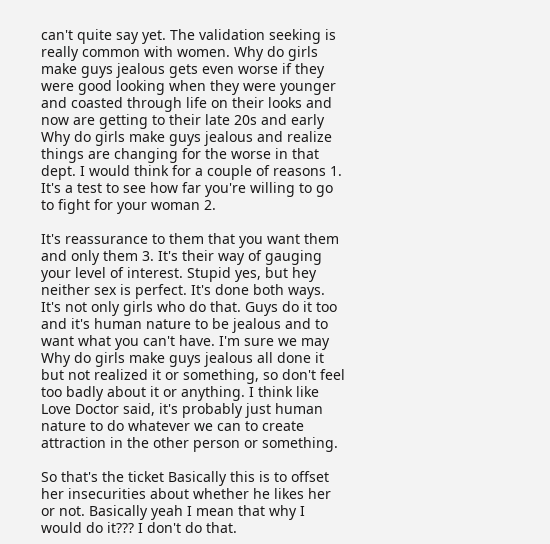can't quite say yet. The validation seeking is really common with women. Why do girls make guys jealous gets even worse if they were good looking when they were younger and coasted through life on their looks and now are getting to their late 20s and early Why do girls make guys jealous and realize things are changing for the worse in that dept. I would think for a couple of reasons 1. It's a test to see how far you're willing to go to fight for your woman 2.

It's reassurance to them that you want them and only them 3. It's their way of gauging your level of interest. Stupid yes, but hey neither sex is perfect. It's done both ways. It's not only girls who do that. Guys do it too and it's human nature to be jealous and to want what you can't have. I'm sure we may Why do girls make guys jealous all done it but not realized it or something, so don't feel too badly about it or anything. I think like Love Doctor said, it's probably just human nature to do whatever we can to create attraction in the other person or something.

So that's the ticket Basically this is to offset her insecurities about whether he likes her or not. Basically yeah I mean that why I would do it??? I don't do that.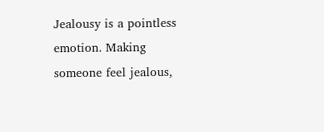Jealousy is a pointless emotion. Making someone feel jealous,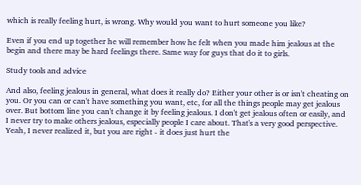which is really feeling hurt, is wrong. Why would you want to hurt someone you like?

Even if you end up together he will remember how he felt when you made him jealous at the begin and there may be hard feelings there. Same way for guys that do it to girls.

Study tools and advice

And also, feeling jealous in general, what does it really do? Either your other is or isn't cheating on you. Or you can or can't have something you want, etc, for all the things people may get jealous over. But bottom line you can't change it by feeling jealous. I don't get jealous often or easily, and I never try to make others jealous, especially people I care about. That's a very good perspective. Yeah, I never realized it, but you are right - it does just hurt the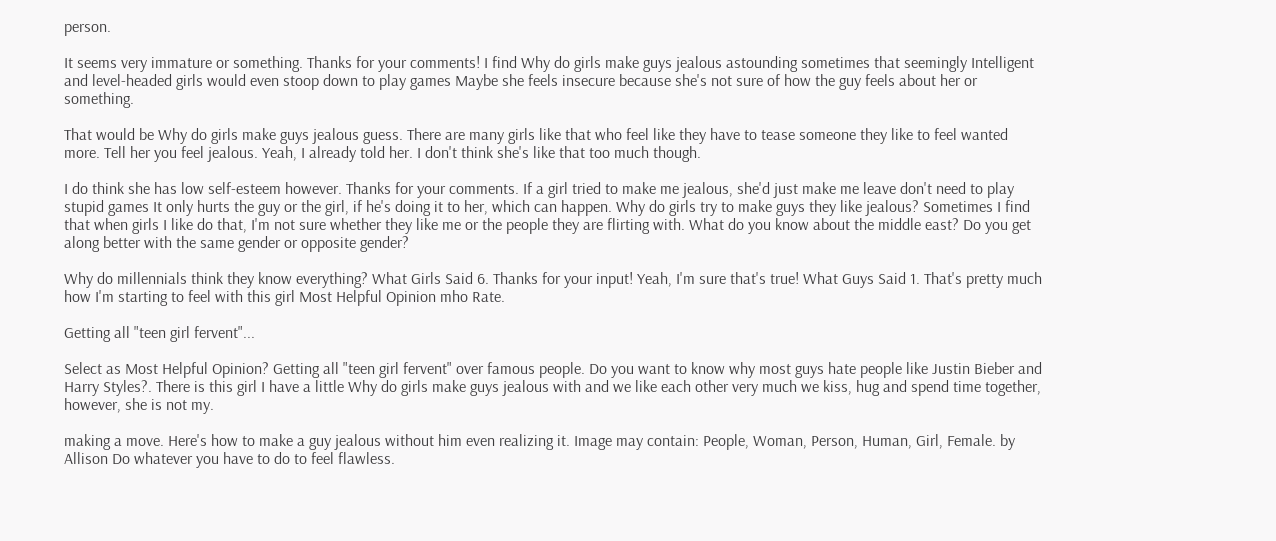person.

It seems very immature or something. Thanks for your comments! I find Why do girls make guys jealous astounding sometimes that seemingly Intelligent and level-headed girls would even stoop down to play games Maybe she feels insecure because she's not sure of how the guy feels about her or something.

That would be Why do girls make guys jealous guess. There are many girls like that who feel like they have to tease someone they like to feel wanted more. Tell her you feel jealous. Yeah, I already told her. I don't think she's like that too much though.

I do think she has low self-esteem however. Thanks for your comments. If a girl tried to make me jealous, she'd just make me leave don't need to play stupid games It only hurts the guy or the girl, if he's doing it to her, which can happen. Why do girls try to make guys they like jealous? Sometimes I find that when girls I like do that, I'm not sure whether they like me or the people they are flirting with. What do you know about the middle east? Do you get along better with the same gender or opposite gender?

Why do millennials think they know everything? What Girls Said 6. Thanks for your input! Yeah, I'm sure that's true! What Guys Said 1. That's pretty much how I'm starting to feel with this girl Most Helpful Opinion mho Rate.

Getting all "teen girl fervent"...

Select as Most Helpful Opinion? Getting all "teen girl fervent" over famous people. Do you want to know why most guys hate people like Justin Bieber and Harry Styles?. There is this girl I have a little Why do girls make guys jealous with and we like each other very much we kiss, hug and spend time together, however, she is not my.

making a move. Here's how to make a guy jealous without him even realizing it. Image may contain: People, Woman, Person, Human, Girl, Female. by Allison Do whatever you have to do to feel flawless.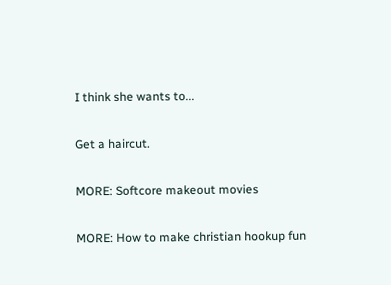I think she wants to...

Get a haircut.

MORE: Softcore makeout movies

MORE: How to make christian hookup fun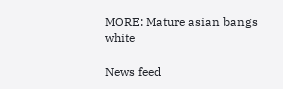MORE: Mature asian bangs white

News feed